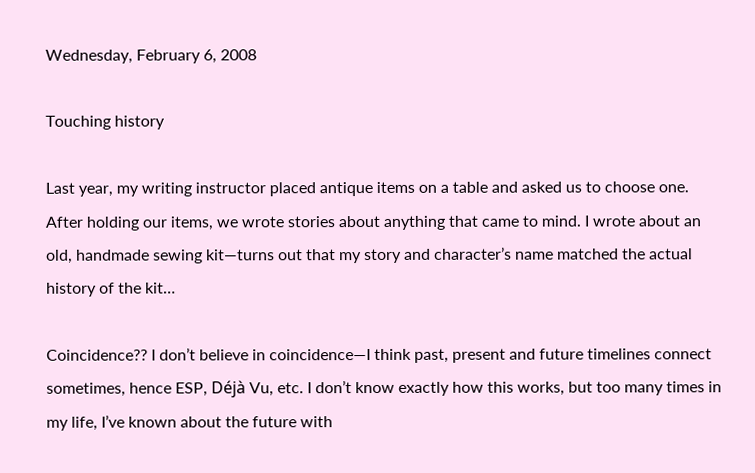Wednesday, February 6, 2008

Touching history

Last year, my writing instructor placed antique items on a table and asked us to choose one. After holding our items, we wrote stories about anything that came to mind. I wrote about an old, handmade sewing kit—turns out that my story and character’s name matched the actual history of the kit…

Coincidence?? I don’t believe in coincidence—I think past, present and future timelines connect sometimes, hence ESP, Déjà Vu, etc. I don’t know exactly how this works, but too many times in my life, I’ve known about the future with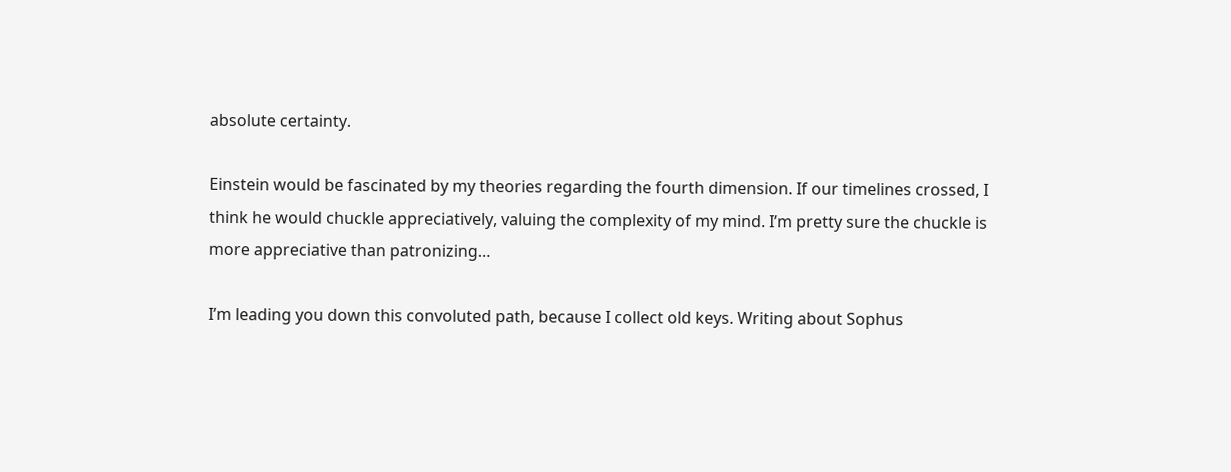absolute certainty.

Einstein would be fascinated by my theories regarding the fourth dimension. If our timelines crossed, I think he would chuckle appreciatively, valuing the complexity of my mind. I’m pretty sure the chuckle is more appreciative than patronizing…

I’m leading you down this convoluted path, because I collect old keys. Writing about Sophus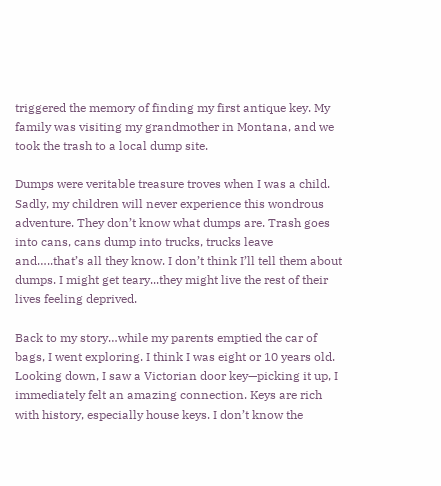triggered the memory of finding my first antique key. My family was visiting my grandmother in Montana, and we took the trash to a local dump site.

Dumps were veritable treasure troves when I was a child. Sadly, my children will never experience this wondrous adventure. They don’t know what dumps are. Trash goes into cans, cans dump into trucks, trucks leave and…..that’s all they know. I don’t think I’ll tell them about dumps. I might get teary...they might live the rest of their lives feeling deprived.

Back to my story…while my parents emptied the car of bags, I went exploring. I think I was eight or 10 years old. Looking down, I saw a Victorian door key—picking it up, I immediately felt an amazing connection. Keys are rich with history, especially house keys. I don’t know the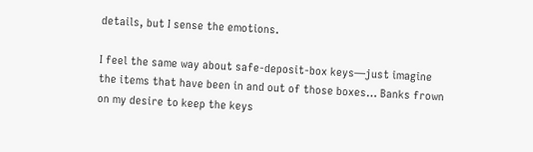details, but I sense the emotions.

I feel the same way about safe-deposit-box keys—just imagine the items that have been in and out of those boxes… Banks frown on my desire to keep the keys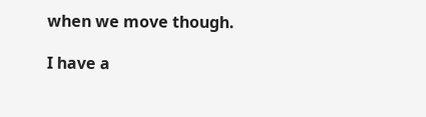when we move though.

I have a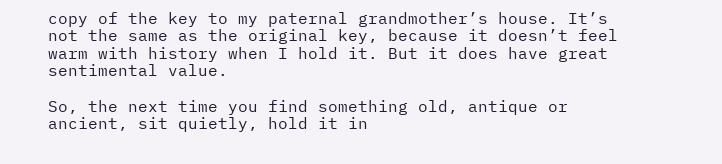copy of the key to my paternal grandmother’s house. It’s not the same as the original key, because it doesn’t feel warm with history when I hold it. But it does have great sentimental value.

So, the next time you find something old, antique or ancient, sit quietly, hold it in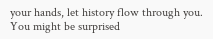your hands, let history flow through you. You might be surprised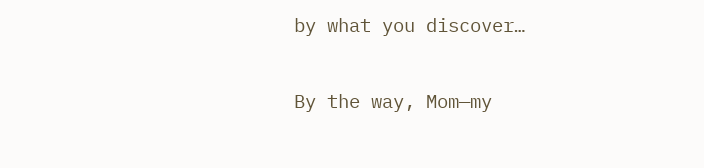by what you discover…

By the way, Mom—my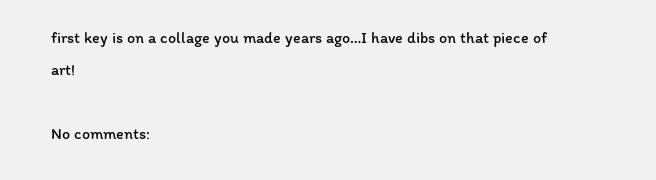first key is on a collage you made years ago…I have dibs on that piece of art!

No comments: